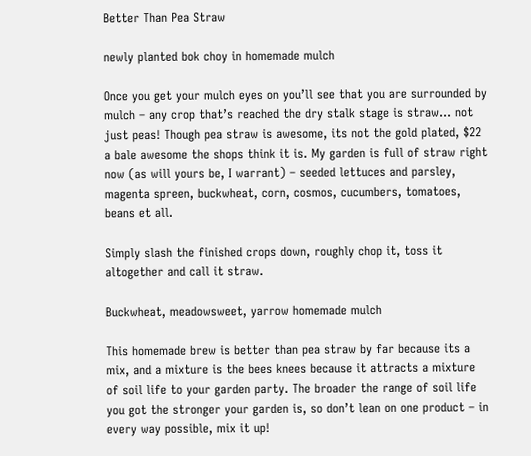Better Than Pea Straw

newly planted bok choy in homemade mulch

Once you get your mulch eyes on you’ll see that you are surrounded by mulch – any crop that’s reached the dry stalk stage is straw… not just peas! Though pea straw is awesome, its not the gold plated, $22 a bale awesome the shops think it is. My garden is full of straw right now (as will yours be, I warrant) – seeded lettuces and parsley, magenta spreen, buckwheat, corn, cosmos, cucumbers, tomatoes, beans et all.

Simply slash the finished crops down, roughly chop it, toss it altogether and call it straw.

Buckwheat, meadowsweet, yarrow homemade mulch

This homemade brew is better than pea straw by far because its a mix, and a mixture is the bees knees because it attracts a mixture of soil life to your garden party. The broader the range of soil life you got the stronger your garden is, so don’t lean on one product – in every way possible, mix it up!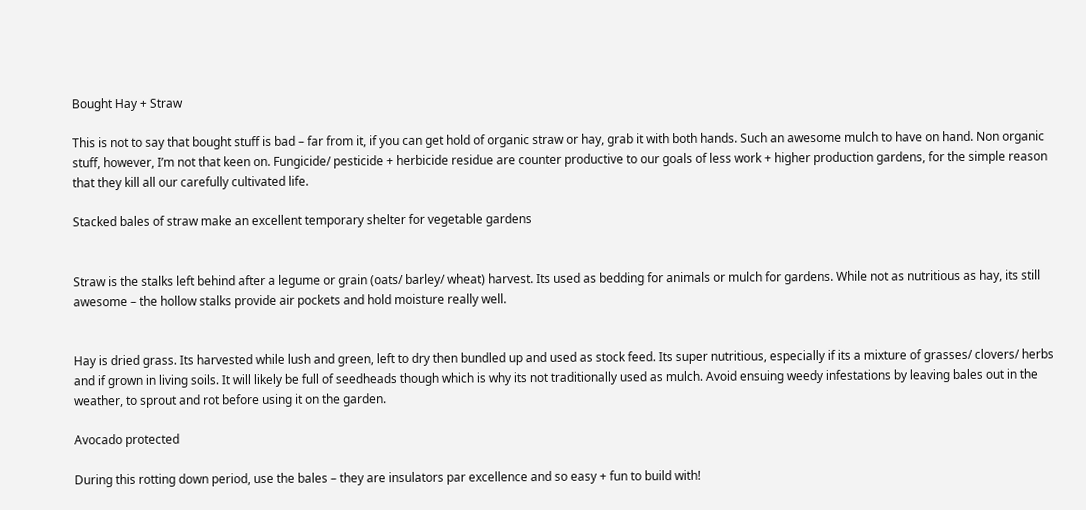Bought Hay + Straw

This is not to say that bought stuff is bad – far from it, if you can get hold of organic straw or hay, grab it with both hands. Such an awesome mulch to have on hand. Non organic stuff, however, I’m not that keen on. Fungicide/ pesticide + herbicide residue are counter productive to our goals of less work + higher production gardens, for the simple reason that they kill all our carefully cultivated life.

Stacked bales of straw make an excellent temporary shelter for vegetable gardens


Straw is the stalks left behind after a legume or grain (oats/ barley/ wheat) harvest. Its used as bedding for animals or mulch for gardens. While not as nutritious as hay, its still awesome – the hollow stalks provide air pockets and hold moisture really well.


Hay is dried grass. Its harvested while lush and green, left to dry then bundled up and used as stock feed. Its super nutritious, especially if its a mixture of grasses/ clovers/ herbs and if grown in living soils. It will likely be full of seedheads though which is why its not traditionally used as mulch. Avoid ensuing weedy infestations by leaving bales out in the weather, to sprout and rot before using it on the garden.

Avocado protected

During this rotting down period, use the bales – they are insulators par excellence and so easy + fun to build with!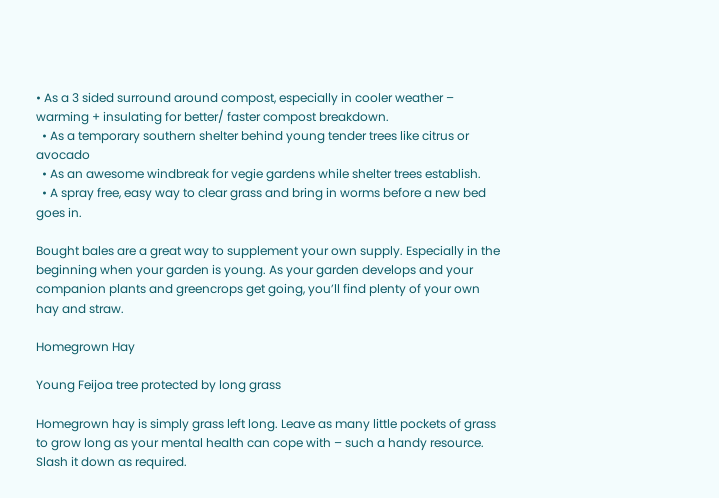• As a 3 sided surround around compost, especially in cooler weather – warming + insulating for better/ faster compost breakdown.
  • As a temporary southern shelter behind young tender trees like citrus or avocado
  • As an awesome windbreak for vegie gardens while shelter trees establish.
  • A spray free, easy way to clear grass and bring in worms before a new bed goes in.

Bought bales are a great way to supplement your own supply. Especially in the beginning when your garden is young. As your garden develops and your companion plants and greencrops get going, you’ll find plenty of your own hay and straw.

Homegrown Hay

Young Feijoa tree protected by long grass

Homegrown hay is simply grass left long. Leave as many little pockets of grass to grow long as your mental health can cope with – such a handy resource. Slash it down as required.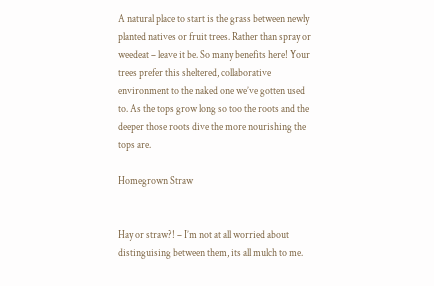A natural place to start is the grass between newly planted natives or fruit trees. Rather than spray or weedeat – leave it be. So many benefits here! Your trees prefer this sheltered, collaborative environment to the naked one we’ve gotten used to. As the tops grow long so too the roots and the deeper those roots dive the more nourishing the tops are.

Homegrown Straw


Hay or straw?! – I’m not at all worried about distinguising between them, its all mulch to me.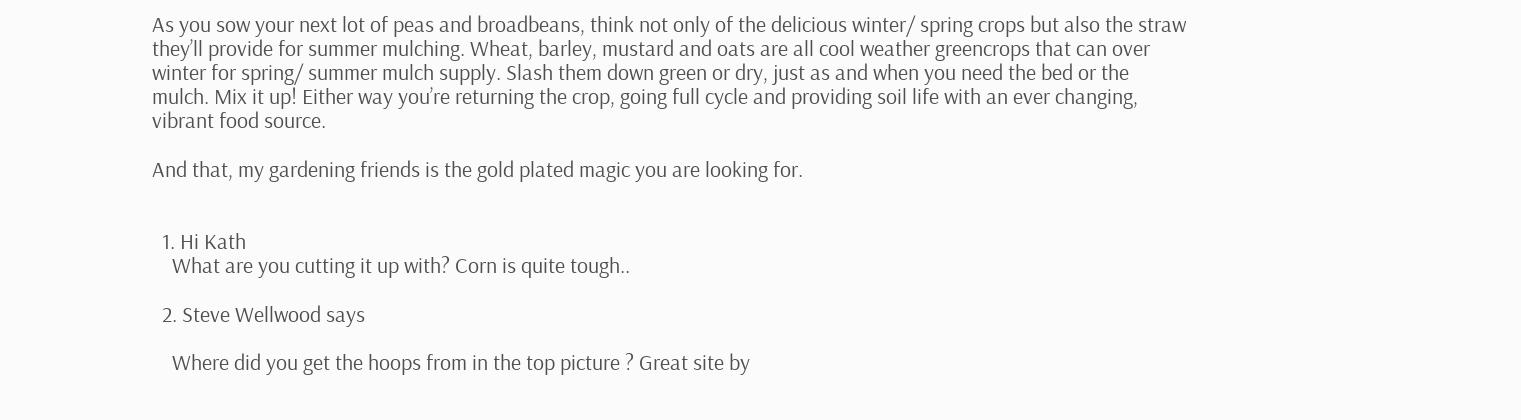As you sow your next lot of peas and broadbeans, think not only of the delicious winter/ spring crops but also the straw they’ll provide for summer mulching. Wheat, barley, mustard and oats are all cool weather greencrops that can over winter for spring/ summer mulch supply. Slash them down green or dry, just as and when you need the bed or the mulch. Mix it up! Either way you’re returning the crop, going full cycle and providing soil life with an ever changing, vibrant food source.

And that, my gardening friends is the gold plated magic you are looking for.


  1. Hi Kath
    What are you cutting it up with? Corn is quite tough..

  2. Steve Wellwood says

    Where did you get the hoops from in the top picture ? Great site by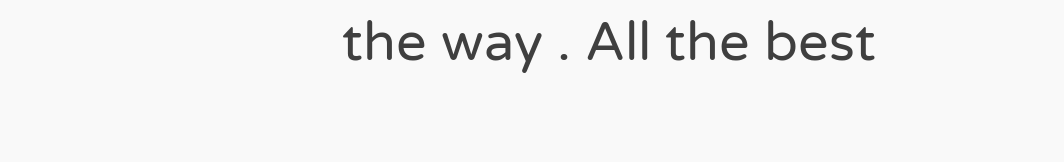the way . All the best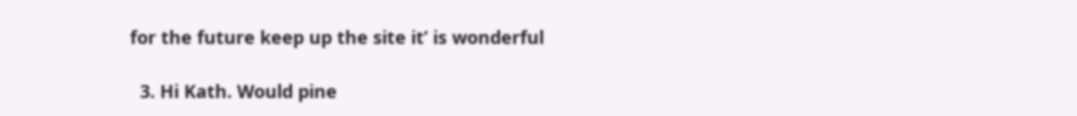for the future keep up the site it’ is wonderful

  3. Hi Kath. Would pine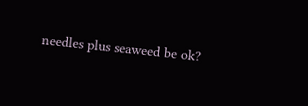needles plus seaweed be ok?